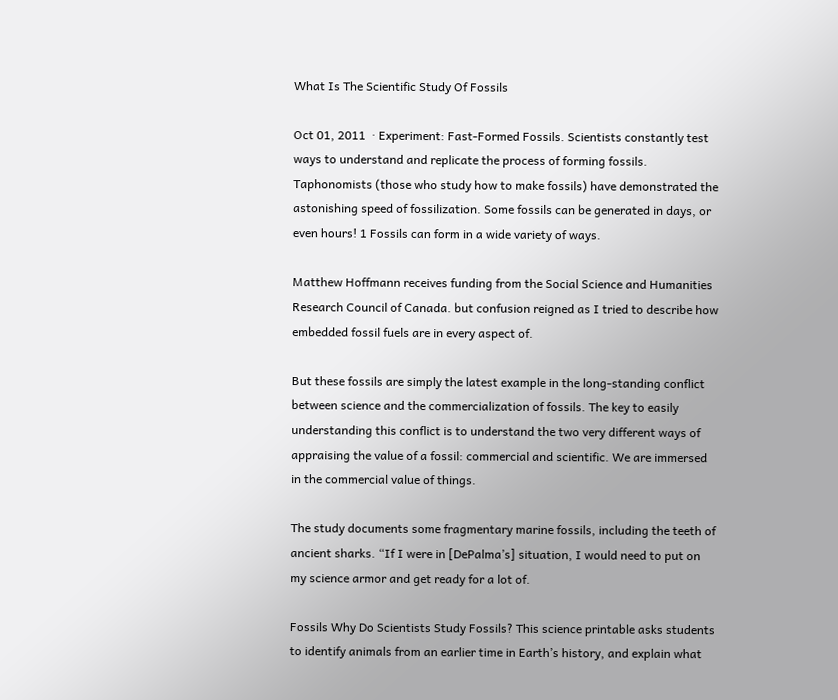What Is The Scientific Study Of Fossils

Oct 01, 2011  · Experiment: Fast-Formed Fossils. Scientists constantly test ways to understand and replicate the process of forming fossils. Taphonomists (those who study how to make fossils) have demonstrated the astonishing speed of fossilization. Some fossils can be generated in days, or even hours! 1 Fossils can form in a wide variety of ways.

Matthew Hoffmann receives funding from the Social Science and Humanities Research Council of Canada. but confusion reigned as I tried to describe how embedded fossil fuels are in every aspect of.

But these fossils are simply the latest example in the long-standing conflict between science and the commercialization of fossils. The key to easily understanding this conflict is to understand the two very different ways of appraising the value of a fossil: commercial and scientific. We are immersed in the commercial value of things.

The study documents some fragmentary marine fossils, including the teeth of ancient sharks. “If I were in [DePalma’s] situation, I would need to put on my science armor and get ready for a lot of.

Fossils Why Do Scientists Study Fossils? This science printable asks students to identify animals from an earlier time in Earth’s history, and explain what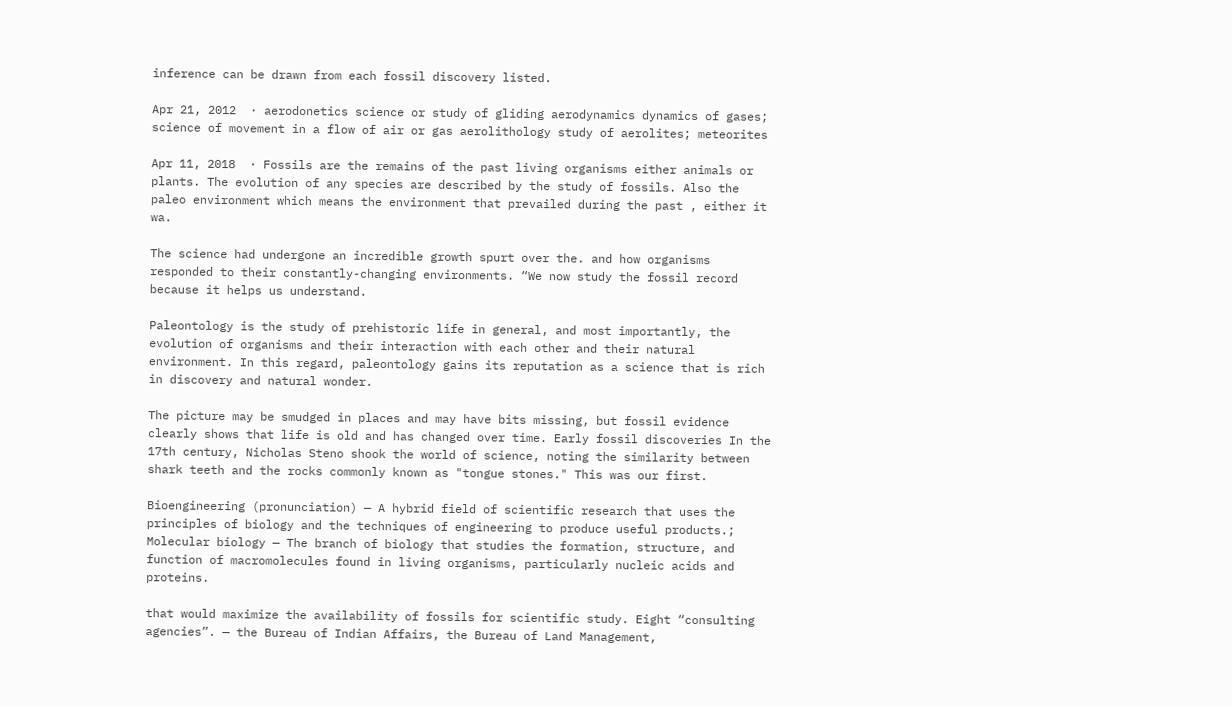inference can be drawn from each fossil discovery listed.

Apr 21, 2012  · aerodonetics science or study of gliding aerodynamics dynamics of gases; science of movement in a flow of air or gas aerolithology study of aerolites; meteorites

Apr 11, 2018  · Fossils are the remains of the past living organisms either animals or plants. The evolution of any species are described by the study of fossils. Also the paleo environment which means the environment that prevailed during the past , either it wa.

The science had undergone an incredible growth spurt over the. and how organisms responded to their constantly-changing environments. “We now study the fossil record because it helps us understand.

Paleontology is the study of prehistoric life in general, and most importantly, the evolution of organisms and their interaction with each other and their natural environment. In this regard, paleontology gains its reputation as a science that is rich in discovery and natural wonder.

The picture may be smudged in places and may have bits missing, but fossil evidence clearly shows that life is old and has changed over time. Early fossil discoveries In the 17th century, Nicholas Steno shook the world of science, noting the similarity between shark teeth and the rocks commonly known as "tongue stones." This was our first.

Bioengineering (pronunciation) — A hybrid field of scientific research that uses the principles of biology and the techniques of engineering to produce useful products.; Molecular biology — The branch of biology that studies the formation, structure, and function of macromolecules found in living organisms, particularly nucleic acids and proteins.

that would maximize the availability of fossils for scientific study. Eight “consulting agencies”. — the Bureau of Indian Affairs, the Bureau of Land Management,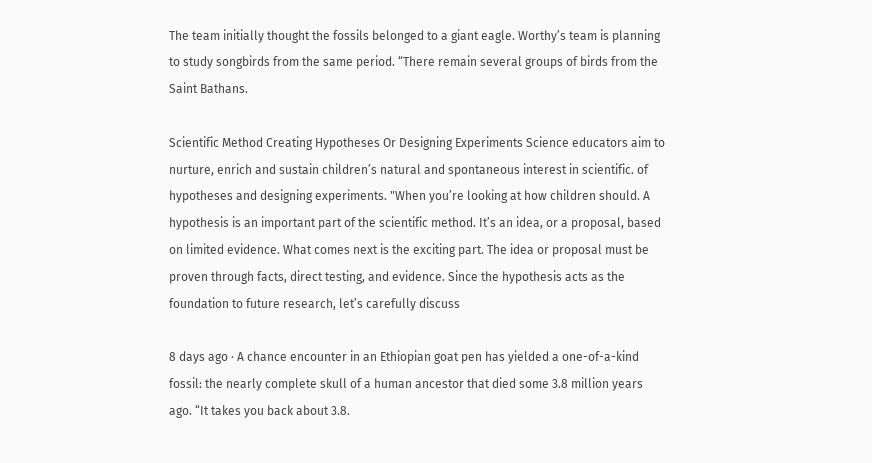The team initially thought the fossils belonged to a giant eagle. Worthy’s team is planning to study songbirds from the same period. “There remain several groups of birds from the Saint Bathans.

Scientific Method Creating Hypotheses Or Designing Experiments Science educators aim to nurture, enrich and sustain children’s natural and spontaneous interest in scientific. of hypotheses and designing experiments. "When you’re looking at how children should. A hypothesis is an important part of the scientific method. It’s an idea, or a proposal, based on limited evidence. What comes next is the exciting part. The idea or proposal must be proven through facts, direct testing, and evidence. Since the hypothesis acts as the foundation to future research, let’s carefully discuss

8 days ago · A chance encounter in an Ethiopian goat pen has yielded a one-of-a-kind fossil: the nearly complete skull of a human ancestor that died some 3.8 million years ago. “It takes you back about 3.8.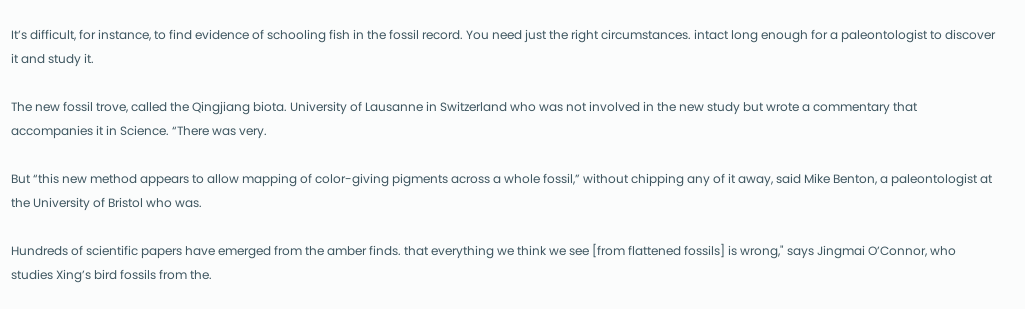It’s difficult, for instance, to find evidence of schooling fish in the fossil record. You need just the right circumstances. intact long enough for a paleontologist to discover it and study it.

The new fossil trove, called the Qingjiang biota. University of Lausanne in Switzerland who was not involved in the new study but wrote a commentary that accompanies it in Science. “There was very.

But “this new method appears to allow mapping of color-giving pigments across a whole fossil,” without chipping any of it away, said Mike Benton, a paleontologist at the University of Bristol who was.

Hundreds of scientific papers have emerged from the amber finds. that everything we think we see [from flattened fossils] is wrong," says Jingmai O’Connor, who studies Xing’s bird fossils from the.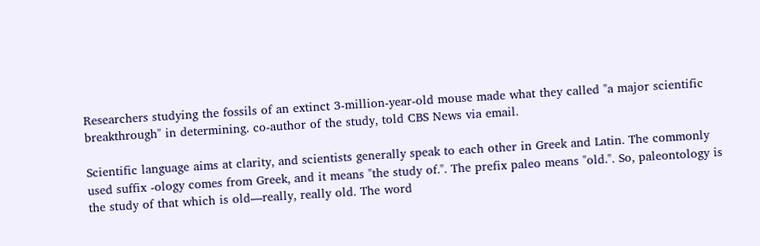Researchers studying the fossils of an extinct 3-million-year-old mouse made what they called "a major scientific breakthrough" in determining. co-author of the study, told CBS News via email.

Scientific language aims at clarity, and scientists generally speak to each other in Greek and Latin. The commonly used suffix -ology comes from Greek, and it means "the study of.". The prefix paleo means "old.". So, paleontology is the study of that which is old—really, really old. The word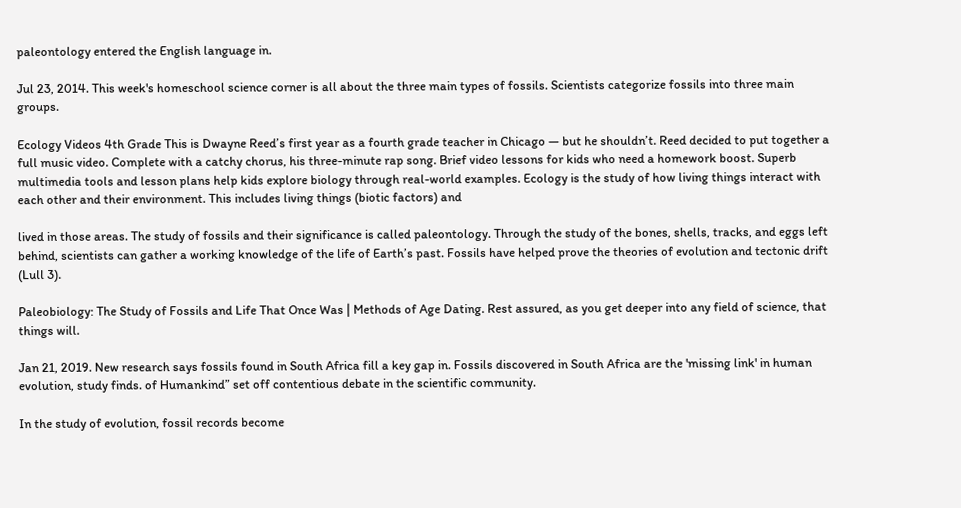paleontology entered the English language in.

Jul 23, 2014. This week's homeschool science corner is all about the three main types of fossils. Scientists categorize fossils into three main groups.

Ecology Videos 4th Grade This is Dwayne Reed’s first year as a fourth grade teacher in Chicago — but he shouldn’t. Reed decided to put together a full music video. Complete with a catchy chorus, his three-minute rap song. Brief video lessons for kids who need a homework boost. Superb multimedia tools and lesson plans help kids explore biology through real-world examples. Ecology is the study of how living things interact with each other and their environment. This includes living things (biotic factors) and

lived in those areas. The study of fossils and their significance is called paleontology. Through the study of the bones, shells, tracks, and eggs left behind, scientists can gather a working knowledge of the life of Earth’s past. Fossils have helped prove the theories of evolution and tectonic drift (Lull 3).

Paleobiology: The Study of Fossils and Life That Once Was | Methods of Age Dating. Rest assured, as you get deeper into any field of science, that things will.

Jan 21, 2019. New research says fossils found in South Africa fill a key gap in. Fossils discovered in South Africa are the 'missing link' in human evolution, study finds. of Humankind” set off contentious debate in the scientific community.

In the study of evolution, fossil records become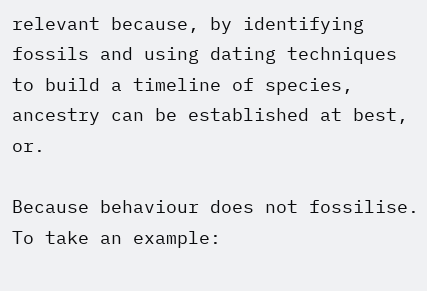relevant because, by identifying fossils and using dating techniques to build a timeline of species, ancestry can be established at best, or.

Because behaviour does not fossilise. To take an example: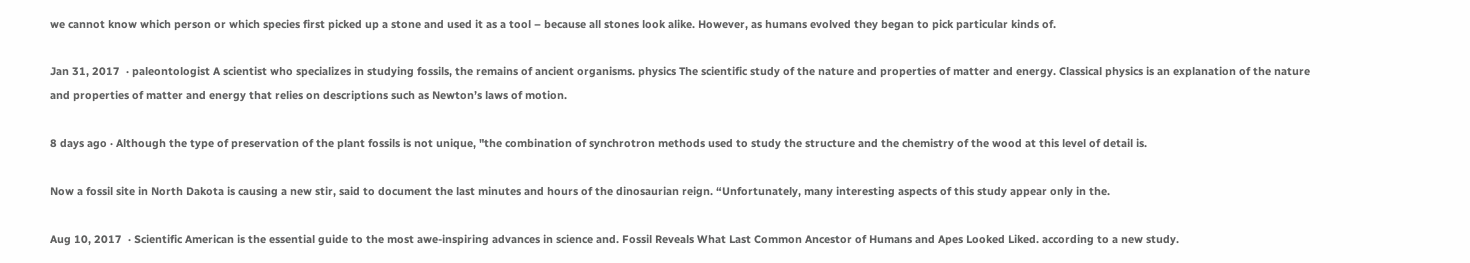we cannot know which person or which species first picked up a stone and used it as a tool – because all stones look alike. However, as humans evolved they began to pick particular kinds of.

Jan 31, 2017  · paleontologist A scientist who specializes in studying fossils, the remains of ancient organisms. physics The scientific study of the nature and properties of matter and energy. Classical physics is an explanation of the nature and properties of matter and energy that relies on descriptions such as Newton’s laws of motion.

8 days ago · Although the type of preservation of the plant fossils is not unique, "the combination of synchrotron methods used to study the structure and the chemistry of the wood at this level of detail is.

Now a fossil site in North Dakota is causing a new stir, said to document the last minutes and hours of the dinosaurian reign. “Unfortunately, many interesting aspects of this study appear only in the.

Aug 10, 2017  · Scientific American is the essential guide to the most awe-inspiring advances in science and. Fossil Reveals What Last Common Ancestor of Humans and Apes Looked Liked. according to a new study.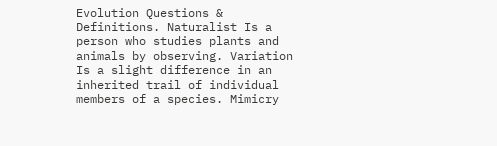Evolution Questions & Definitions. Naturalist Is a person who studies plants and animals by observing. Variation Is a slight difference in an inherited trail of individual members of a species. Mimicry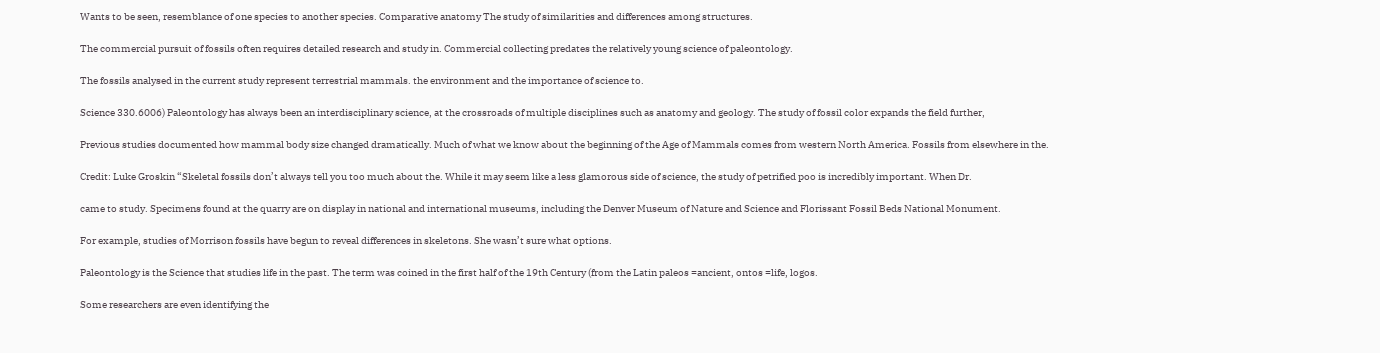Wants to be seen, resemblance of one species to another species. Comparative anatomy The study of similarities and differences among structures.

The commercial pursuit of fossils often requires detailed research and study in. Commercial collecting predates the relatively young science of paleontology.

The fossils analysed in the current study represent terrestrial mammals. the environment and the importance of science to.

Science 330.6006) Paleontology has always been an interdisciplinary science, at the crossroads of multiple disciplines such as anatomy and geology. The study of fossil color expands the field further,

Previous studies documented how mammal body size changed dramatically. Much of what we know about the beginning of the Age of Mammals comes from western North America. Fossils from elsewhere in the.

Credit: Luke Groskin “Skeletal fossils don’t always tell you too much about the. While it may seem like a less glamorous side of science, the study of petrified poo is incredibly important. When Dr.

came to study. Specimens found at the quarry are on display in national and international museums, including the Denver Museum of Nature and Science and Florissant Fossil Beds National Monument.

For example, studies of Morrison fossils have begun to reveal differences in skeletons. She wasn’t sure what options.

Paleontology is the Science that studies life in the past. The term was coined in the first half of the 19th Century (from the Latin paleos =ancient, ontos =life, logos.

Some researchers are even identifying the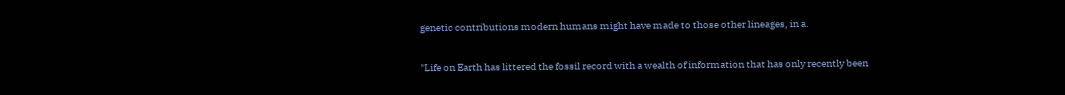genetic contributions modern humans might have made to those other lineages, in a.

"Life on Earth has littered the fossil record with a wealth of information that has only recently been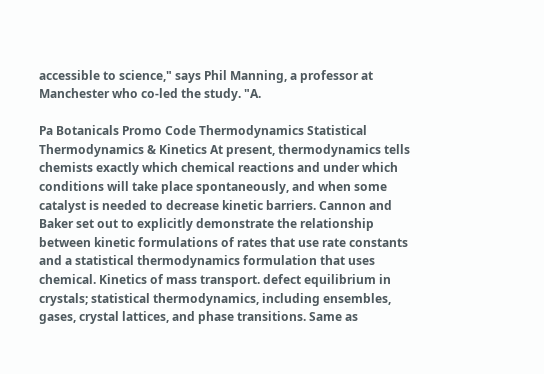accessible to science," says Phil Manning, a professor at Manchester who co-led the study. "A.

Pa Botanicals Promo Code Thermodynamics Statistical Thermodynamics & Kinetics At present, thermodynamics tells chemists exactly which chemical reactions and under which conditions will take place spontaneously, and when some catalyst is needed to decrease kinetic barriers. Cannon and Baker set out to explicitly demonstrate the relationship between kinetic formulations of rates that use rate constants and a statistical thermodynamics formulation that uses chemical. Kinetics of mass transport. defect equilibrium in crystals; statistical thermodynamics, including ensembles, gases, crystal lattices, and phase transitions. Same as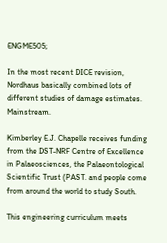ENGME505;

In the most recent DICE revision, Nordhaus basically combined lots of different studies of damage estimates. Mainstream.

Kimberley E.J. Chapelle receives funding from the DST-NRF Centre of Excellence in Palaeosciences, the Palaeontological Scientific Trust (PAST. and people come from around the world to study South.

This engineering curriculum meets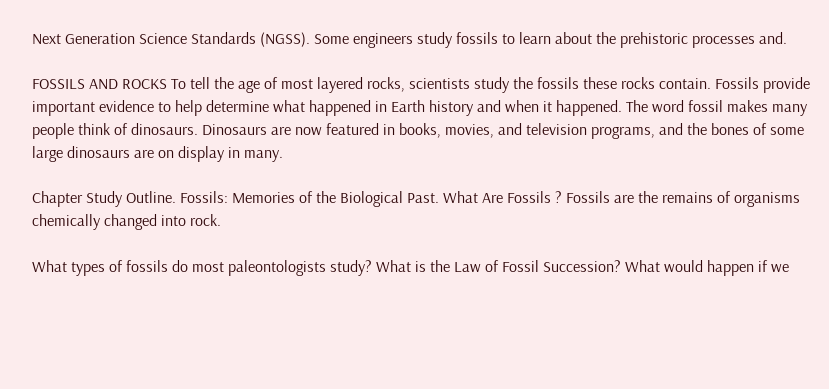Next Generation Science Standards (NGSS). Some engineers study fossils to learn about the prehistoric processes and.

FOSSILS AND ROCKS To tell the age of most layered rocks, scientists study the fossils these rocks contain. Fossils provide important evidence to help determine what happened in Earth history and when it happened. The word fossil makes many people think of dinosaurs. Dinosaurs are now featured in books, movies, and television programs, and the bones of some large dinosaurs are on display in many.

Chapter Study Outline. Fossils: Memories of the Biological Past. What Are Fossils ? Fossils are the remains of organisms chemically changed into rock.

What types of fossils do most paleontologists study? What is the Law of Fossil Succession? What would happen if we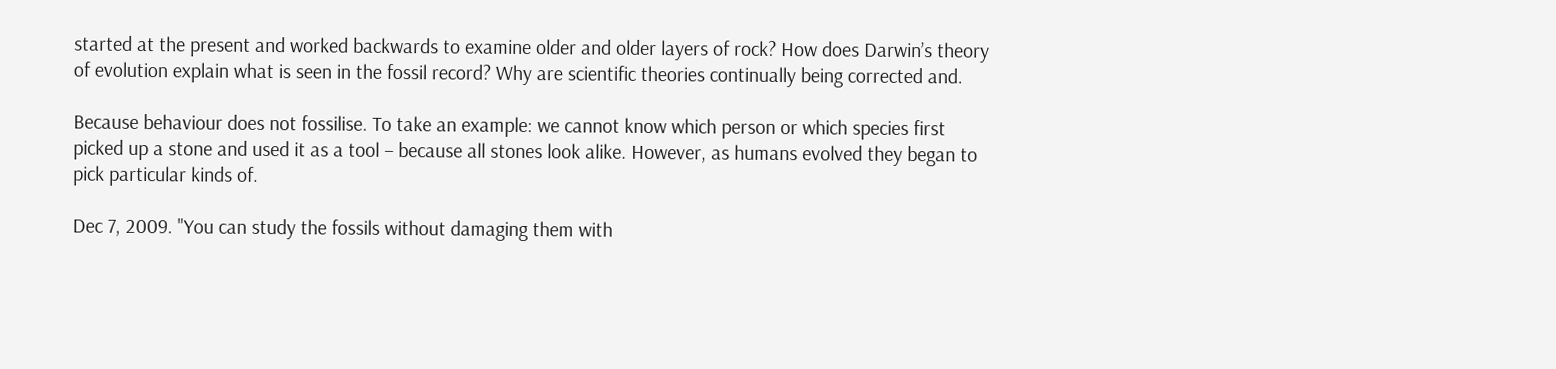started at the present and worked backwards to examine older and older layers of rock? How does Darwin’s theory of evolution explain what is seen in the fossil record? Why are scientific theories continually being corrected and.

Because behaviour does not fossilise. To take an example: we cannot know which person or which species first picked up a stone and used it as a tool – because all stones look alike. However, as humans evolved they began to pick particular kinds of.

Dec 7, 2009. "You can study the fossils without damaging them with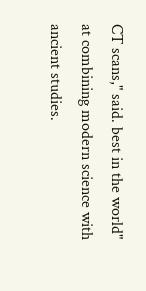CT scans," said. best in the world" at combining modern science with ancient studies.